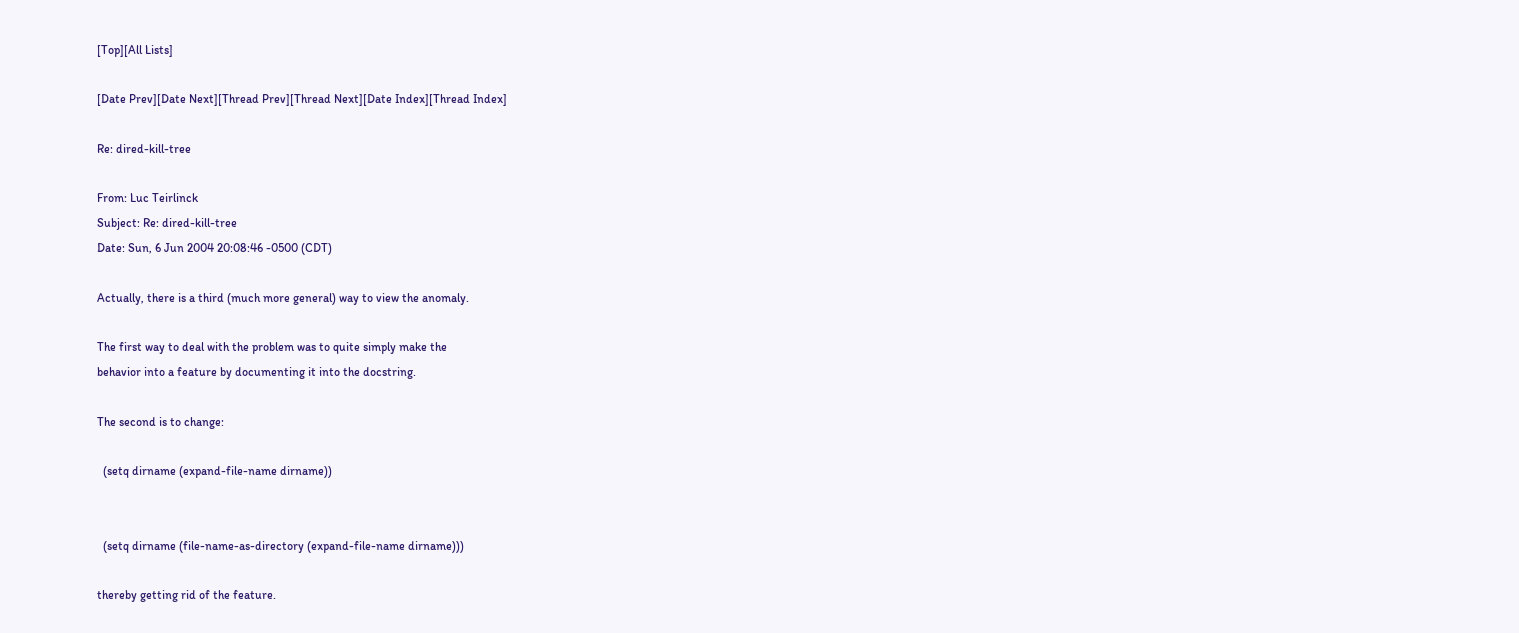[Top][All Lists]

[Date Prev][Date Next][Thread Prev][Thread Next][Date Index][Thread Index]

Re: dired-kill-tree

From: Luc Teirlinck
Subject: Re: dired-kill-tree
Date: Sun, 6 Jun 2004 20:08:46 -0500 (CDT)

Actually, there is a third (much more general) way to view the anomaly.

The first way to deal with the problem was to quite simply make the
behavior into a feature by documenting it into the docstring.

The second is to change:

  (setq dirname (expand-file-name dirname))


  (setq dirname (file-name-as-directory (expand-file-name dirname)))

thereby getting rid of the feature.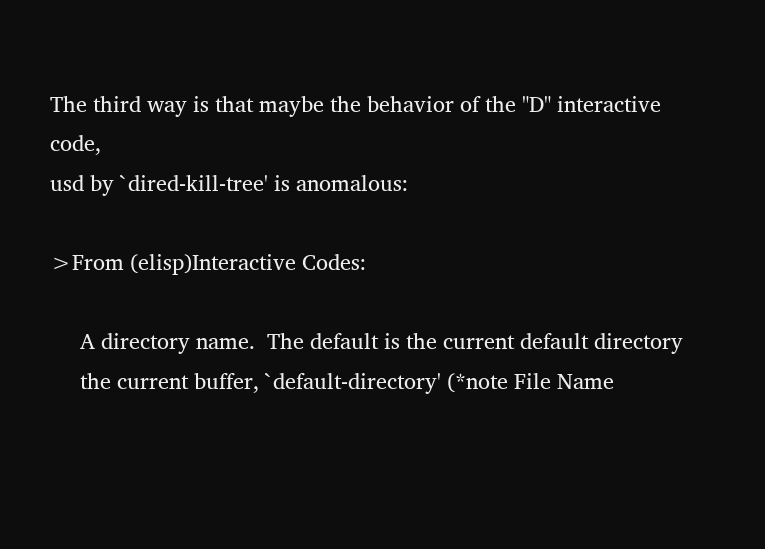The third way is that maybe the behavior of the "D" interactive code,
usd by `dired-kill-tree' is anomalous:

>From (elisp)Interactive Codes:

     A directory name.  The default is the current default directory
     the current buffer, `default-directory' (*note File Name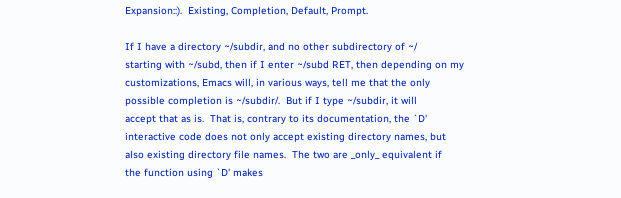Expansion::).  Existing, Completion, Default, Prompt.

If I have a directory ~/subdir, and no other subdirectory of ~/
starting with ~/subd, then if I enter ~/subd RET, then depending on my
customizations, Emacs will, in various ways, tell me that the only
possible completion is ~/subdir/.  But if I type ~/subdir, it will
accept that as is.  That is, contrary to its documentation, the `D'
interactive code does not only accept existing directory names, but
also existing directory file names.  The two are _only_ equivalent if
the function using `D' makes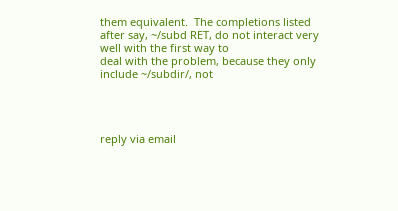them equivalent.  The completions listed
after say, ~/subd RET, do not interact very well with the first way to
deal with the problem, because they only include ~/subdir/, not




reply via email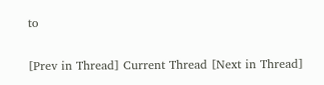to

[Prev in Thread] Current Thread [Next in Thread]